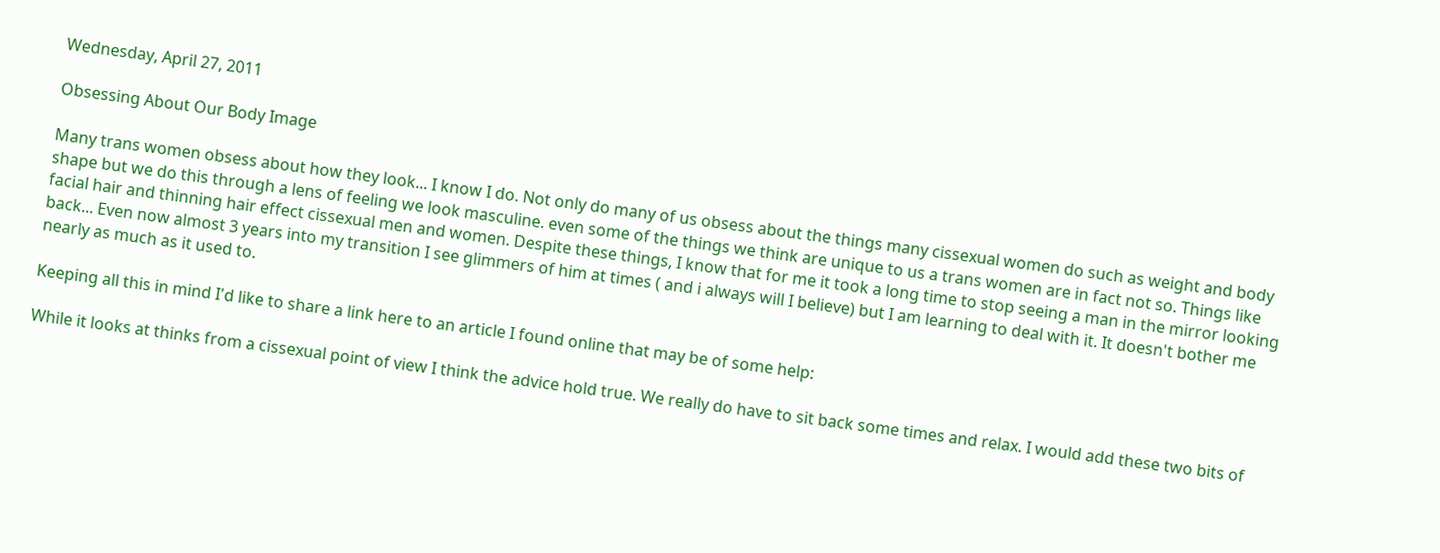Wednesday, April 27, 2011

Obsessing About Our Body Image

Many trans women obsess about how they look... I know I do. Not only do many of us obsess about the things many cissexual women do such as weight and body shape but we do this through a lens of feeling we look masculine. even some of the things we think are unique to us a trans women are in fact not so. Things like facial hair and thinning hair effect cissexual men and women. Despite these things, I know that for me it took a long time to stop seeing a man in the mirror looking back... Even now almost 3 years into my transition I see glimmers of him at times ( and i always will I believe) but I am learning to deal with it. It doesn't bother me nearly as much as it used to.

Keeping all this in mind I'd like to share a link here to an article I found online that may be of some help:

While it looks at thinks from a cissexual point of view I think the advice hold true. We really do have to sit back some times and relax. I would add these two bits of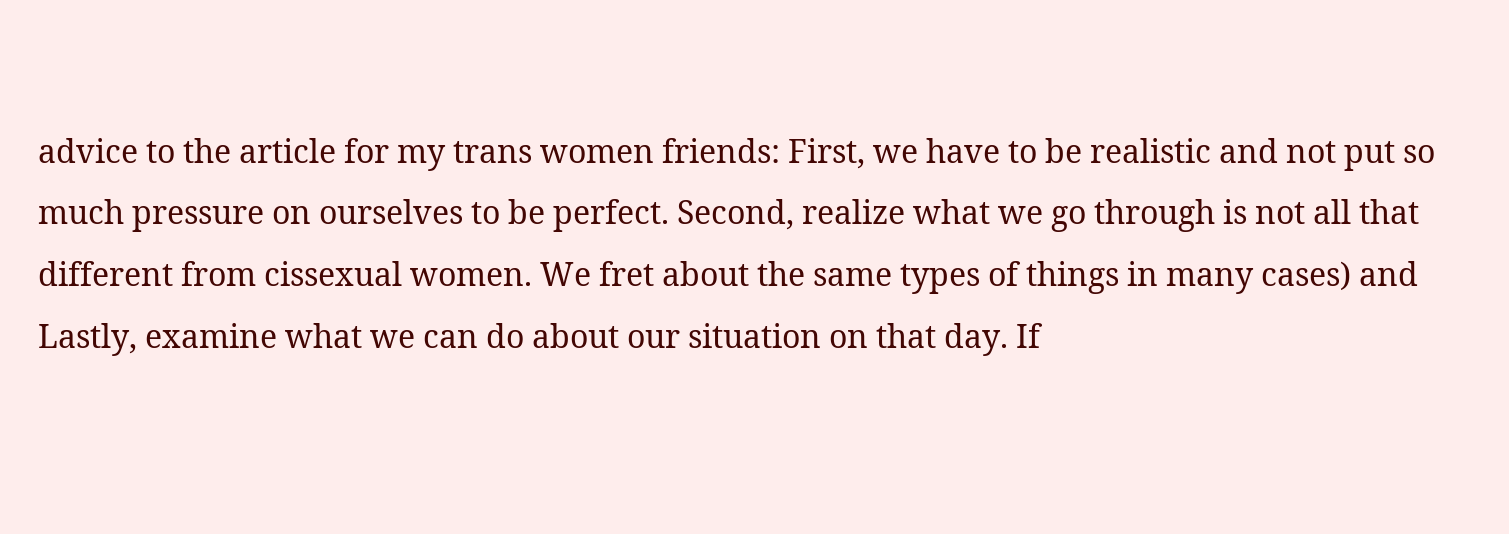advice to the article for my trans women friends: First, we have to be realistic and not put so much pressure on ourselves to be perfect. Second, realize what we go through is not all that different from cissexual women. We fret about the same types of things in many cases) and Lastly, examine what we can do about our situation on that day. If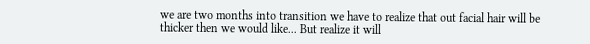we are two months into transition we have to realize that out facial hair will be thicker then we would like... But realize it will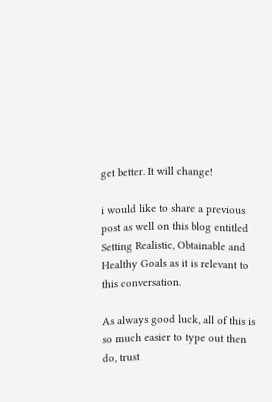get better. It will change!

i would like to share a previous post as well on this blog entitled Setting Realistic, Obtainable and Healthy Goals as it is relevant to this conversation.

As always good luck, all of this is so much easier to type out then do, trust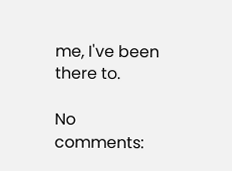me, I've been there to.

No comments: